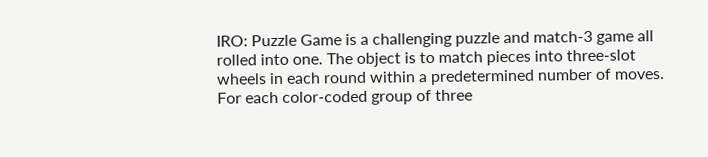IRO: Puzzle Game is a challenging puzzle and match-3 game all rolled into one. The object is to match pieces into three-slot wheels in each round within a predetermined number of moves. For each color-coded group of three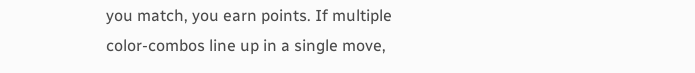you match, you earn points. If multiple color-combos line up in a single move,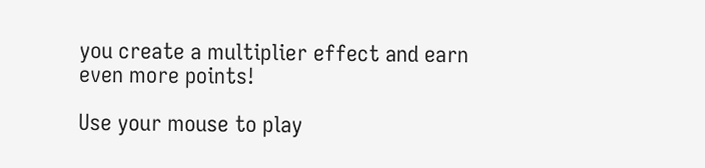you create a multiplier effect and earn even more points!

Use your mouse to play